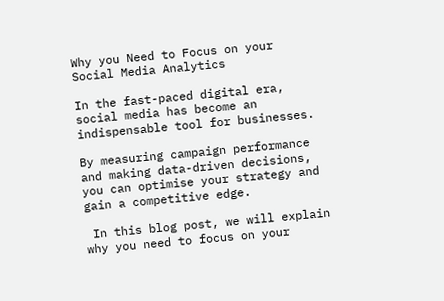Why you Need to Focus on your Social Media Analytics

In the fast-paced digital era, social media has become an indispensable tool for businesses.

By measuring campaign performance and making data-driven decisions, you can optimise your strategy and gain a competitive edge.

 In this blog post, we will explain why you need to focus on your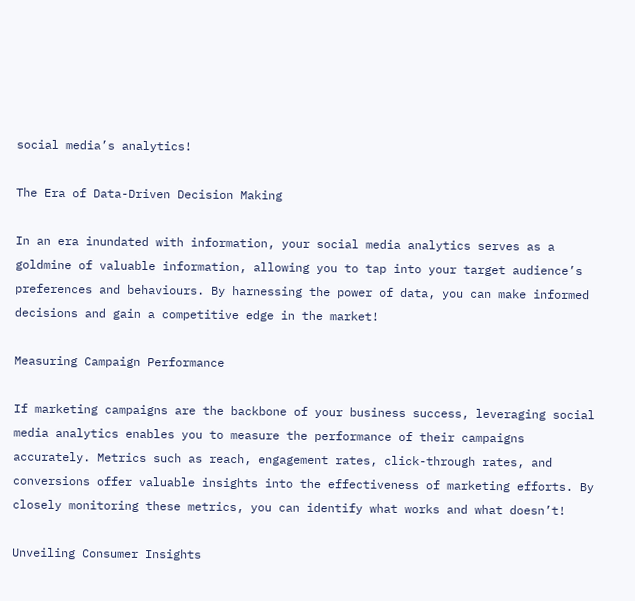social media’s analytics!

The Era of Data-Driven Decision Making

In an era inundated with information, your social media analytics serves as a goldmine of valuable information, allowing you to tap into your target audience’s preferences and behaviours. By harnessing the power of data, you can make informed decisions and gain a competitive edge in the market!

Measuring Campaign Performance

If marketing campaigns are the backbone of your business success, leveraging social media analytics enables you to measure the performance of their campaigns accurately. Metrics such as reach, engagement rates, click-through rates, and conversions offer valuable insights into the effectiveness of marketing efforts. By closely monitoring these metrics, you can identify what works and what doesn’t!

Unveiling Consumer Insights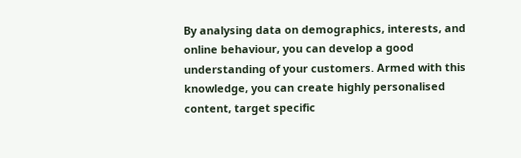By analysing data on demographics, interests, and online behaviour, you can develop a good understanding of your customers. Armed with this knowledge, you can create highly personalised content, target specific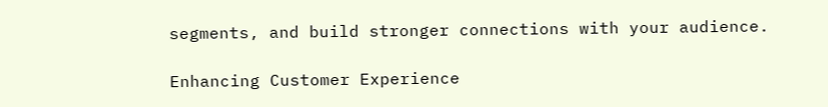segments, and build stronger connections with your audience.

Enhancing Customer Experience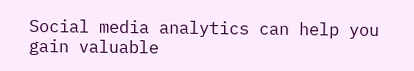Social media analytics can help you gain valuable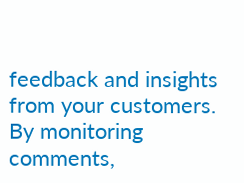feedback and insights from your customers. By monitoring comments,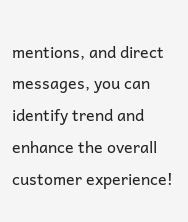mentions, and direct messages, you can identify trend and enhance the overall customer experience!